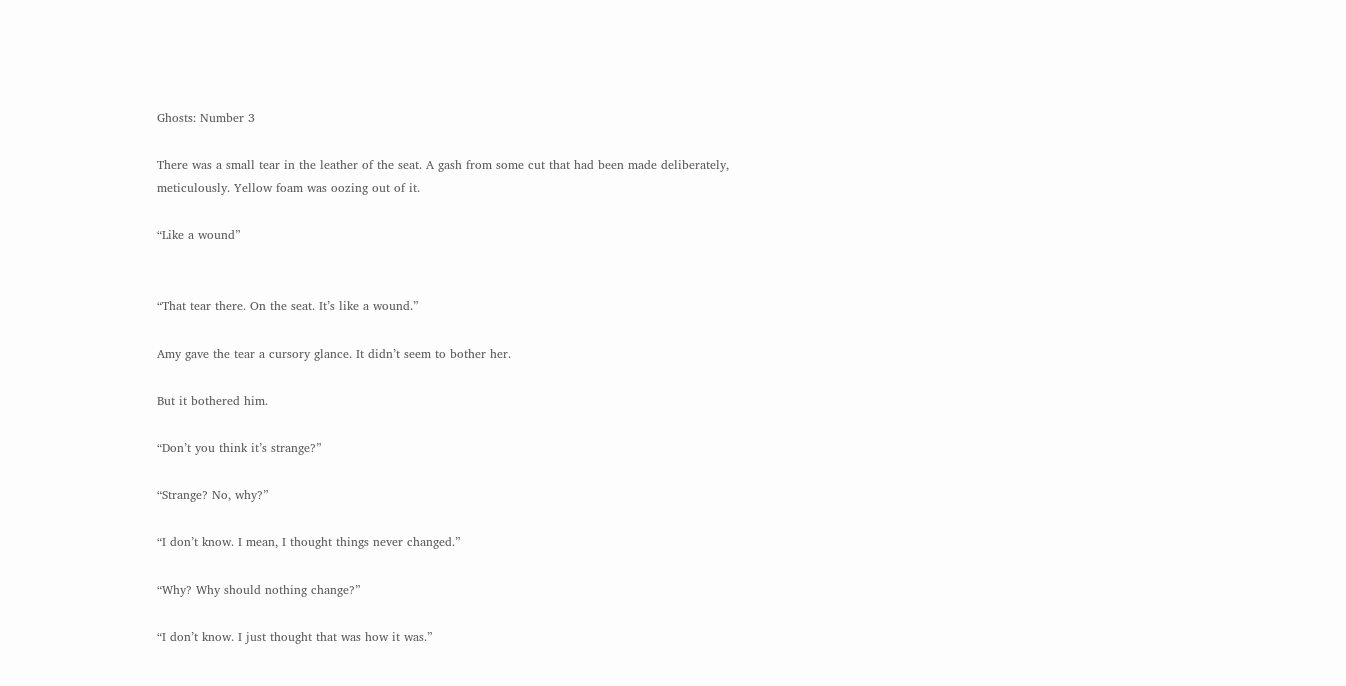Ghosts: Number 3

There was a small tear in the leather of the seat. A gash from some cut that had been made deliberately, meticulously. Yellow foam was oozing out of it.

“Like a wound”


“That tear there. On the seat. It’s like a wound.”

Amy gave the tear a cursory glance. It didn’t seem to bother her.

But it bothered him.

“Don’t you think it’s strange?”

“Strange? No, why?”

“I don’t know. I mean, I thought things never changed.”

“Why? Why should nothing change?”

“I don’t know. I just thought that was how it was.”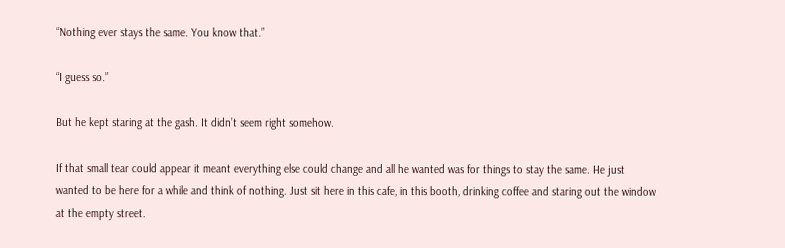“Nothing ever stays the same. You know that.”

“I guess so.”

But he kept staring at the gash. It didn’t seem right somehow.

If that small tear could appear it meant everything else could change and all he wanted was for things to stay the same. He just wanted to be here for a while and think of nothing. Just sit here in this cafe, in this booth, drinking coffee and staring out the window at the empty street.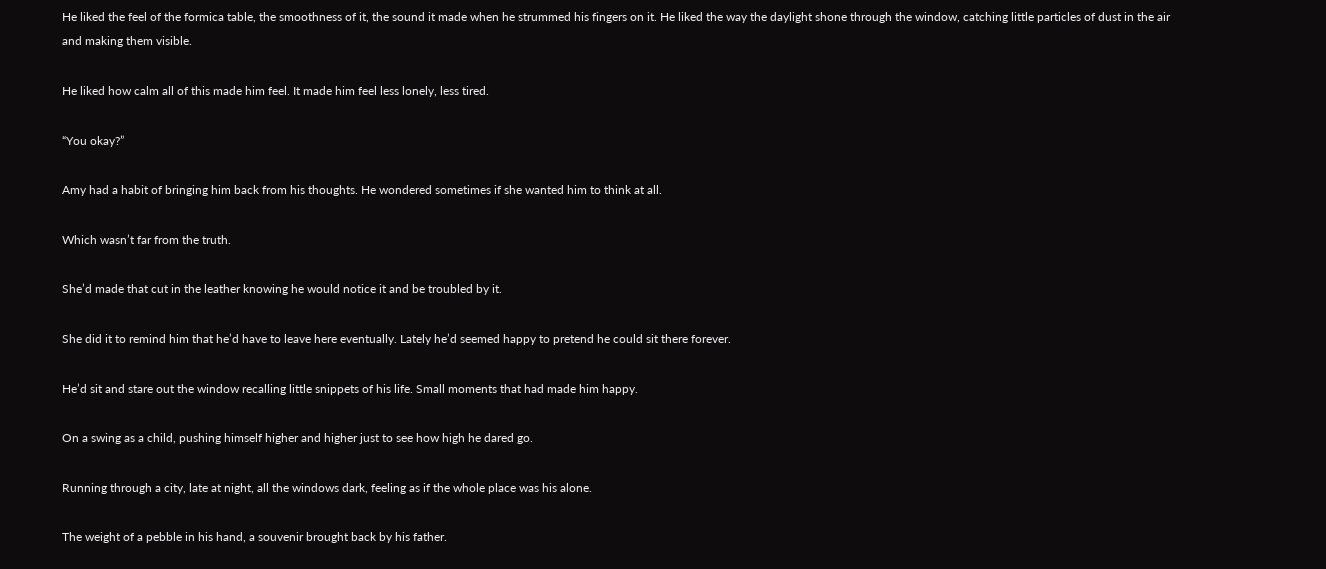He liked the feel of the formica table, the smoothness of it, the sound it made when he strummed his fingers on it. He liked the way the daylight shone through the window, catching little particles of dust in the air and making them visible.

He liked how calm all of this made him feel. It made him feel less lonely, less tired.

“You okay?”

Amy had a habit of bringing him back from his thoughts. He wondered sometimes if she wanted him to think at all.

Which wasn’t far from the truth.

She’d made that cut in the leather knowing he would notice it and be troubled by it.

She did it to remind him that he’d have to leave here eventually. Lately he’d seemed happy to pretend he could sit there forever.

He’d sit and stare out the window recalling little snippets of his life. Small moments that had made him happy.

On a swing as a child, pushing himself higher and higher just to see how high he dared go.

Running through a city, late at night, all the windows dark, feeling as if the whole place was his alone.

The weight of a pebble in his hand, a souvenir brought back by his father.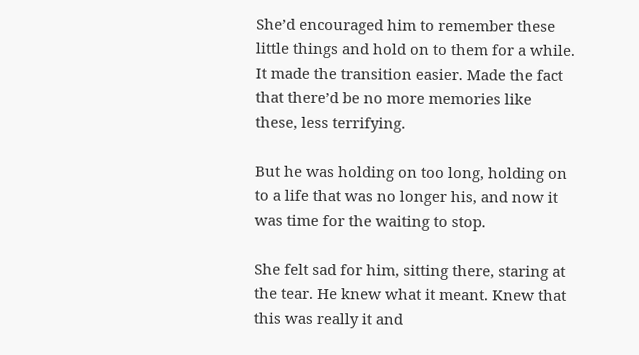She’d encouraged him to remember these little things and hold on to them for a while. It made the transition easier. Made the fact that there’d be no more memories like these, less terrifying.

But he was holding on too long, holding on to a life that was no longer his, and now it was time for the waiting to stop.

She felt sad for him, sitting there, staring at the tear. He knew what it meant. Knew that this was really it and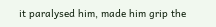it paralysed him, made him grip the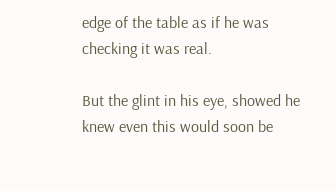edge of the table as if he was checking it was real.

But the glint in his eye, showed he knew even this would soon be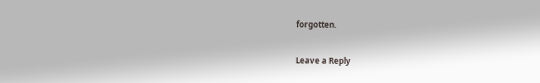forgotten.

Leave a Reply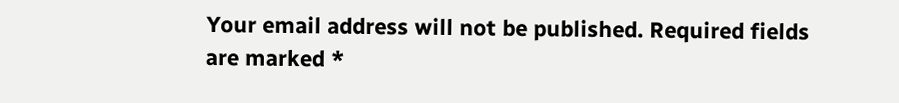Your email address will not be published. Required fields are marked *